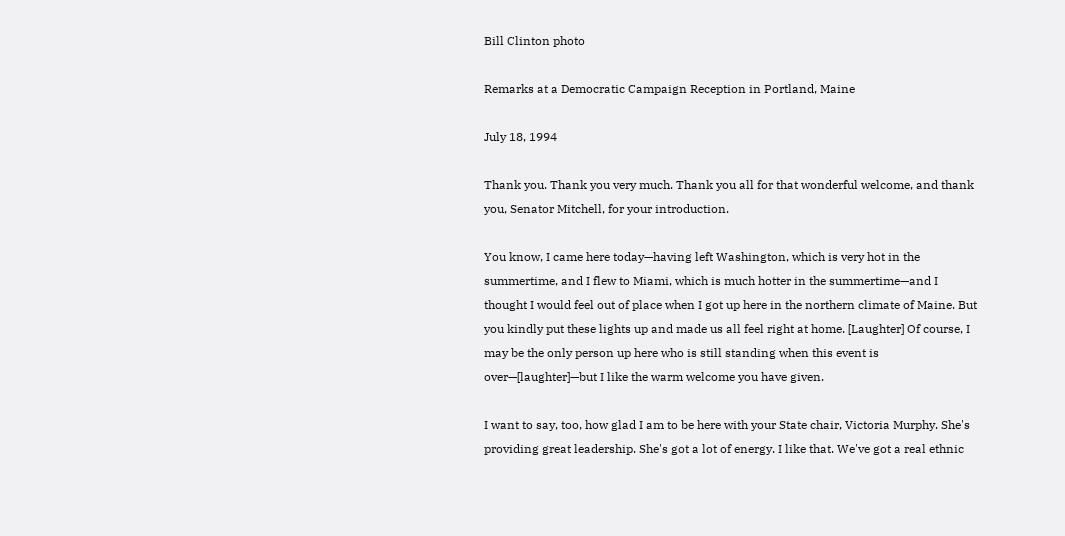Bill Clinton photo

Remarks at a Democratic Campaign Reception in Portland, Maine

July 18, 1994

Thank you. Thank you very much. Thank you all for that wonderful welcome, and thank you, Senator Mitchell, for your introduction.

You know, I came here today—having left Washington, which is very hot in the summertime, and I flew to Miami, which is much hotter in the summertime—and I thought I would feel out of place when I got up here in the northern climate of Maine. But you kindly put these lights up and made us all feel right at home. [Laughter] Of course, I may be the only person up here who is still standing when this event is over—[laughter]—but I like the warm welcome you have given.

I want to say, too, how glad I am to be here with your State chair, Victoria Murphy. She's providing great leadership. She's got a lot of energy. I like that. We've got a real ethnic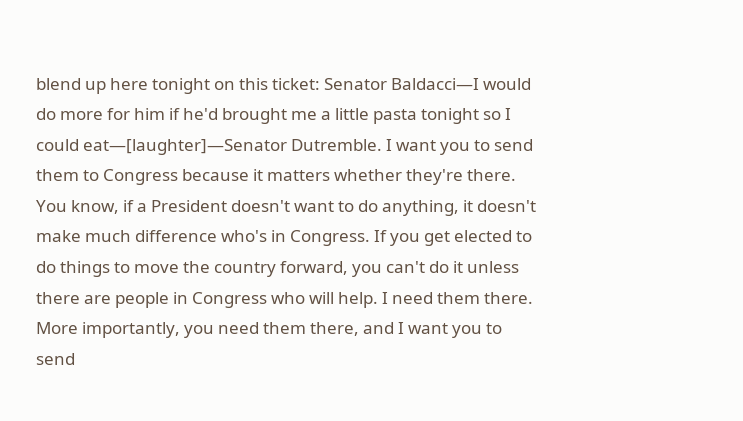blend up here tonight on this ticket: Senator Baldacci—I would do more for him if he'd brought me a little pasta tonight so I could eat—[laughter]—Senator Dutremble. I want you to send them to Congress because it matters whether they're there. You know, if a President doesn't want to do anything, it doesn't make much difference who's in Congress. If you get elected to do things to move the country forward, you can't do it unless there are people in Congress who will help. I need them there. More importantly, you need them there, and I want you to send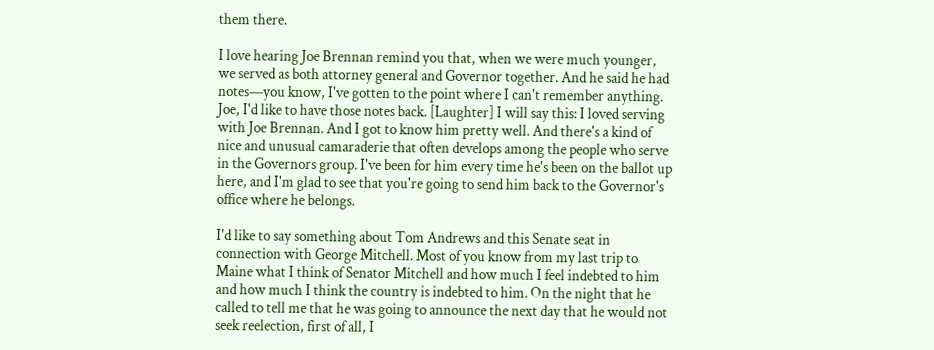them there.

I love hearing Joe Brennan remind you that, when we were much younger, we served as both attorney general and Governor together. And he said he had notes—you know, I've gotten to the point where I can't remember anything. Joe, I'd like to have those notes back. [Laughter] I will say this: I loved serving with Joe Brennan. And I got to know him pretty well. And there's a kind of nice and unusual camaraderie that often develops among the people who serve in the Governors group. I've been for him every time he's been on the ballot up here, and I'm glad to see that you're going to send him back to the Governor's office where he belongs.

I'd like to say something about Tom Andrews and this Senate seat in connection with George Mitchell. Most of you know from my last trip to Maine what I think of Senator Mitchell and how much I feel indebted to him and how much I think the country is indebted to him. On the night that he called to tell me that he was going to announce the next day that he would not seek reelection, first of all, I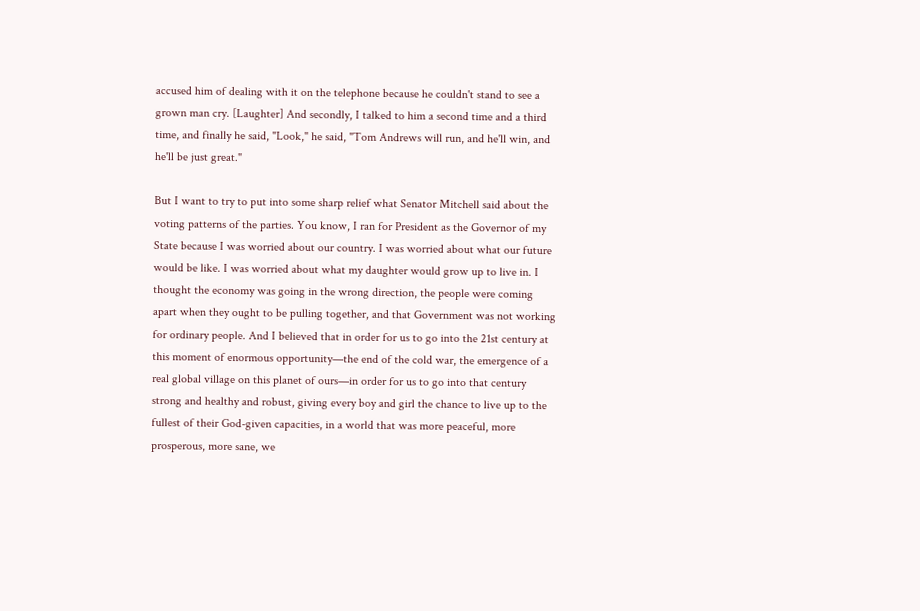accused him of dealing with it on the telephone because he couldn't stand to see a grown man cry. [Laughter] And secondly, I talked to him a second time and a third time, and finally he said, "Look," he said, "Tom Andrews will run, and he'll win, and he'll be just great."

But I want to try to put into some sharp relief what Senator Mitchell said about the voting patterns of the parties. You know, I ran for President as the Governor of my State because I was worried about our country. I was worried about what our future would be like. I was worried about what my daughter would grow up to live in. I thought the economy was going in the wrong direction, the people were coming apart when they ought to be pulling together, and that Government was not working for ordinary people. And I believed that in order for us to go into the 21st century at this moment of enormous opportunity—the end of the cold war, the emergence of a real global village on this planet of ours—in order for us to go into that century strong and healthy and robust, giving every boy and girl the chance to live up to the fullest of their God-given capacities, in a world that was more peaceful, more prosperous, more sane, we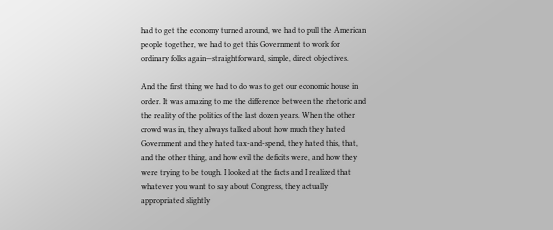had to get the economy turned around, we had to pull the American people together, we had to get this Government to work for ordinary folks again—straightforward, simple, direct objectives.

And the first thing we had to do was to get our economic house in order. It was amazing to me the difference between the rhetoric and the reality of the politics of the last dozen years. When the other crowd was in, they always talked about how much they hated Government and they hated tax-and-spend, they hated this, that, and the other thing, and how evil the deficits were, and how they were trying to be tough. I looked at the facts and I realized that whatever you want to say about Congress, they actually appropriated slightly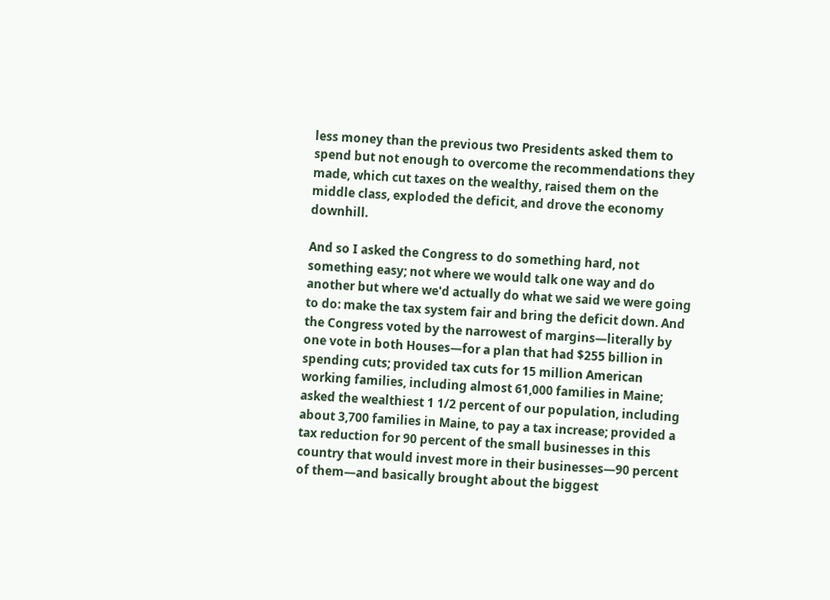less money than the previous two Presidents asked them to spend but not enough to overcome the recommendations they made, which cut taxes on the wealthy, raised them on the middle class, exploded the deficit, and drove the economy downhill.

And so I asked the Congress to do something hard, not something easy; not where we would talk one way and do another but where we'd actually do what we said we were going to do: make the tax system fair and bring the deficit down. And the Congress voted by the narrowest of margins—literally by one vote in both Houses—for a plan that had $255 billion in spending cuts; provided tax cuts for 15 million American working families, including almost 61,000 families in Maine; asked the wealthiest 1 1/2 percent of our population, including about 3,700 families in Maine, to pay a tax increase; provided a tax reduction for 90 percent of the small businesses in this country that would invest more in their businesses—90 percent of them—and basically brought about the biggest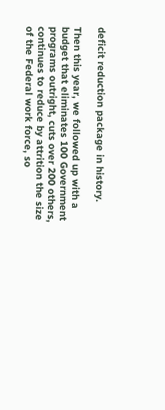deficit reduction package in history.

Then this year, we followed up with a budget that eliminates 100 Government programs outright, cuts over 200 others, continues to reduce by attrition the size of the Federal work force, so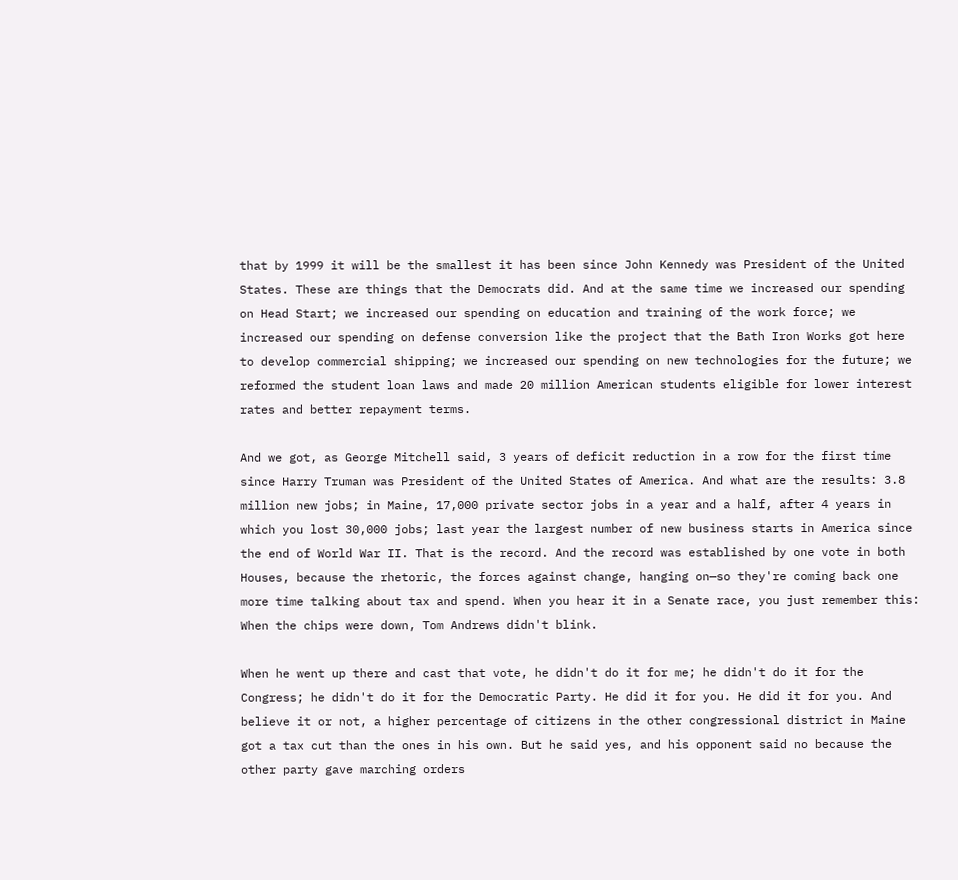that by 1999 it will be the smallest it has been since John Kennedy was President of the United States. These are things that the Democrats did. And at the same time we increased our spending on Head Start; we increased our spending on education and training of the work force; we increased our spending on defense conversion like the project that the Bath Iron Works got here to develop commercial shipping; we increased our spending on new technologies for the future; we reformed the student loan laws and made 20 million American students eligible for lower interest rates and better repayment terms.

And we got, as George Mitchell said, 3 years of deficit reduction in a row for the first time since Harry Truman was President of the United States of America. And what are the results: 3.8 million new jobs; in Maine, 17,000 private sector jobs in a year and a half, after 4 years in which you lost 30,000 jobs; last year the largest number of new business starts in America since the end of World War II. That is the record. And the record was established by one vote in both Houses, because the rhetoric, the forces against change, hanging on—so they're coming back one more time talking about tax and spend. When you hear it in a Senate race, you just remember this: When the chips were down, Tom Andrews didn't blink.

When he went up there and cast that vote, he didn't do it for me; he didn't do it for the Congress; he didn't do it for the Democratic Party. He did it for you. He did it for you. And believe it or not, a higher percentage of citizens in the other congressional district in Maine got a tax cut than the ones in his own. But he said yes, and his opponent said no because the other party gave marching orders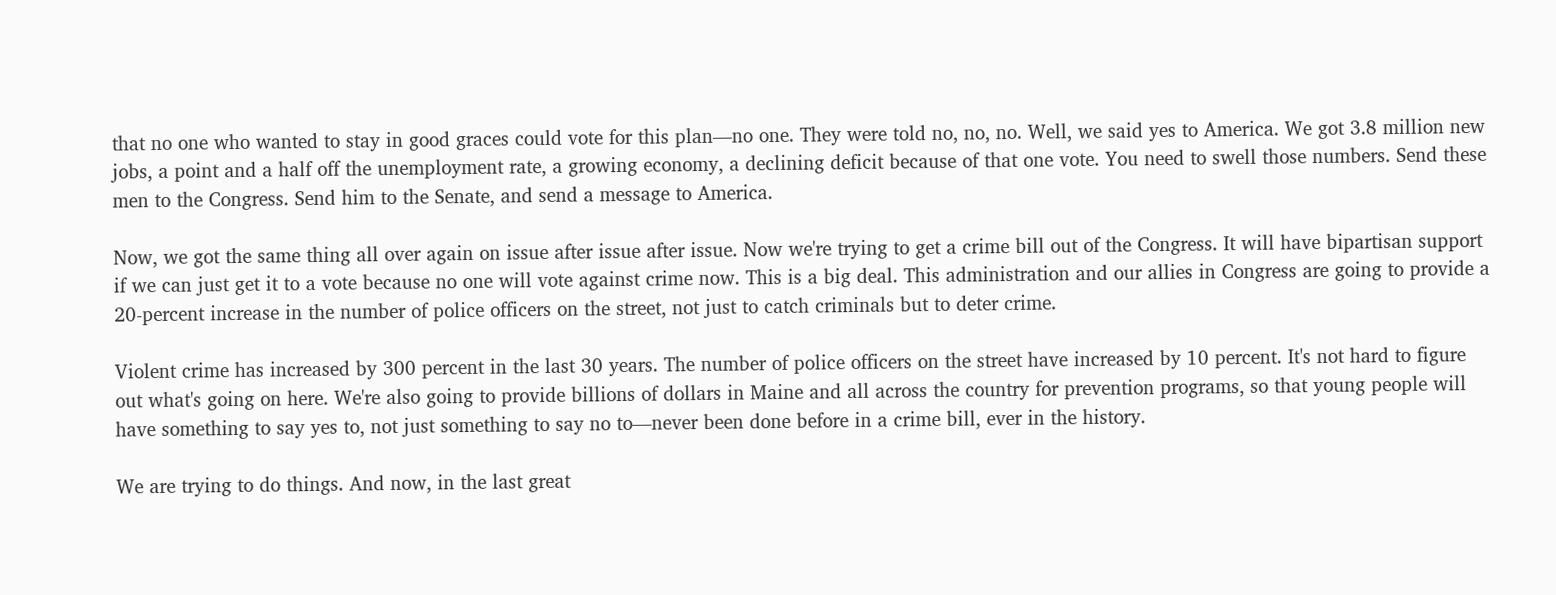that no one who wanted to stay in good graces could vote for this plan—no one. They were told no, no, no. Well, we said yes to America. We got 3.8 million new jobs, a point and a half off the unemployment rate, a growing economy, a declining deficit because of that one vote. You need to swell those numbers. Send these men to the Congress. Send him to the Senate, and send a message to America.

Now, we got the same thing all over again on issue after issue after issue. Now we're trying to get a crime bill out of the Congress. It will have bipartisan support if we can just get it to a vote because no one will vote against crime now. This is a big deal. This administration and our allies in Congress are going to provide a 20-percent increase in the number of police officers on the street, not just to catch criminals but to deter crime.

Violent crime has increased by 300 percent in the last 30 years. The number of police officers on the street have increased by 10 percent. It's not hard to figure out what's going on here. We're also going to provide billions of dollars in Maine and all across the country for prevention programs, so that young people will have something to say yes to, not just something to say no to—never been done before in a crime bill, ever in the history.

We are trying to do things. And now, in the last great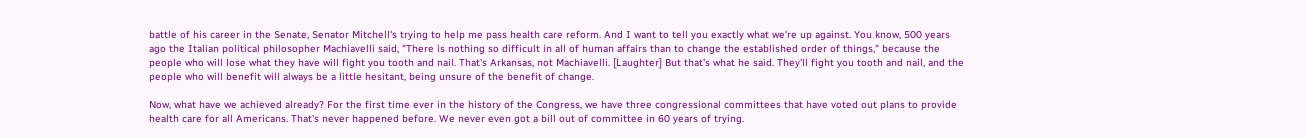battle of his career in the Senate, Senator Mitchell's trying to help me pass health care reform. And I want to tell you exactly what we're up against. You know, 500 years ago the Italian political philosopher Machiavelli said, "There is nothing so difficult in all of human affairs than to change the established order of things," because the people who will lose what they have will fight you tooth and nail. That's Arkansas, not Machiavelli. [Laughter] But that's what he said. They'll fight you tooth and nail, and the people who will benefit will always be a little hesitant, being unsure of the benefit of change.

Now, what have we achieved already? For the first time ever in the history of the Congress, we have three congressional committees that have voted out plans to provide health care for all Americans. That's never happened before. We never even got a bill out of committee in 60 years of trying.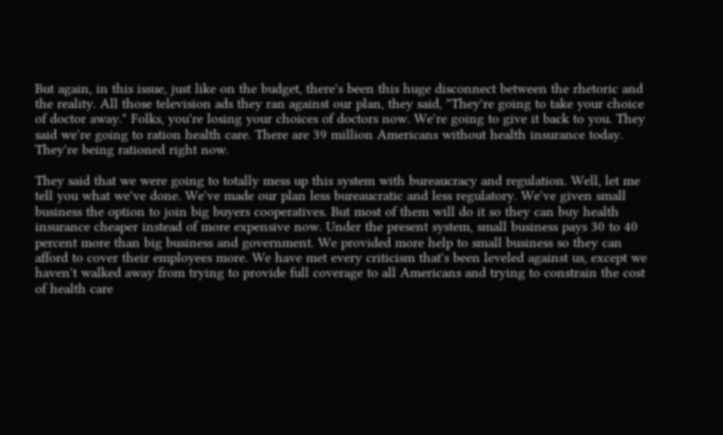But again, in this issue, just like on the budget, there's been this huge disconnect between the rhetoric and the reality. All those television ads they ran against our plan, they said, "They're going to take your choice of doctor away." Folks, you're losing your choices of doctors now. We're going to give it back to you. They said we're going to ration health care. There are 39 million Americans without health insurance today. They're being rationed right now.

They said that we were going to totally mess up this system with bureaucracy and regulation. Well, let me tell you what we've done. We've made our plan less bureaucratic and less regulatory. We've given small business the option to join big buyers cooperatives. But most of them will do it so they can buy health insurance cheaper instead of more expensive now. Under the present system, small business pays 30 to 40 percent more than big business and government. We provided more help to small business so they can afford to cover their employees more. We have met every criticism that's been leveled against us, except we haven't walked away from trying to provide full coverage to all Americans and trying to constrain the cost of health care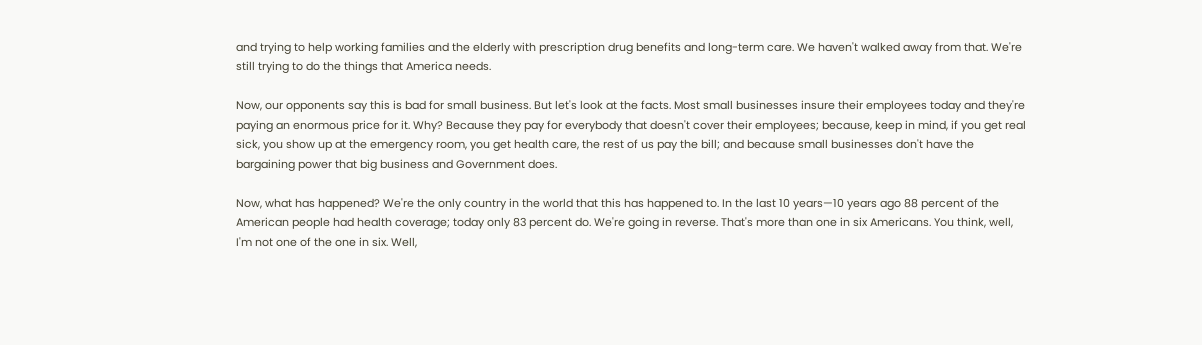and trying to help working families and the elderly with prescription drug benefits and long-term care. We haven't walked away from that. We're still trying to do the things that America needs.

Now, our opponents say this is bad for small business. But let's look at the facts. Most small businesses insure their employees today and they're paying an enormous price for it. Why? Because they pay for everybody that doesn't cover their employees; because, keep in mind, if you get real sick, you show up at the emergency room, you get health care, the rest of us pay the bill; and because small businesses don't have the bargaining power that big business and Government does.

Now, what has happened? We're the only country in the world that this has happened to. In the last 10 years—10 years ago 88 percent of the American people had health coverage; today only 83 percent do. We're going in reverse. That's more than one in six Americans. You think, well, I'm not one of the one in six. Well,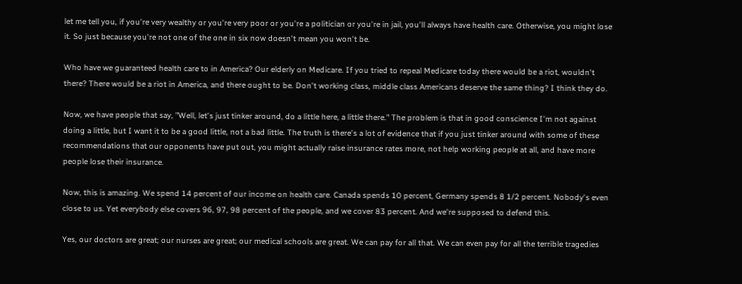let me tell you, if you're very wealthy or you're very poor or you're a politician or you're in jail, you'll always have health care. Otherwise, you might lose it. So just because you're not one of the one in six now doesn't mean you won't be.

Who have we guaranteed health care to in America? Our elderly on Medicare. If you tried to repeal Medicare today there would be a riot, wouldn't there? There would be a riot in America, and there ought to be. Don't working class, middle class Americans deserve the same thing? I think they do.

Now, we have people that say, "Well, let's just tinker around, do a little here, a little there." The problem is that in good conscience I'm not against doing a little, but I want it to be a good little, not a bad little. The truth is there's a lot of evidence that if you just tinker around with some of these recommendations that our opponents have put out, you might actually raise insurance rates more, not help working people at all, and have more people lose their insurance.

Now, this is amazing. We spend 14 percent of our income on health care. Canada spends 10 percent, Germany spends 8 1/2 percent. Nobody's even close to us. Yet everybody else covers 96, 97, 98 percent of the people, and we cover 83 percent. And we're supposed to defend this.

Yes, our doctors are great; our nurses are great; our medical schools are great. We can pay for all that. We can even pay for all the terrible tragedies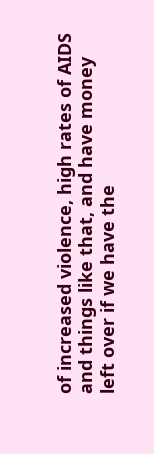of increased violence, high rates of AIDS and things like that, and have money left over if we have the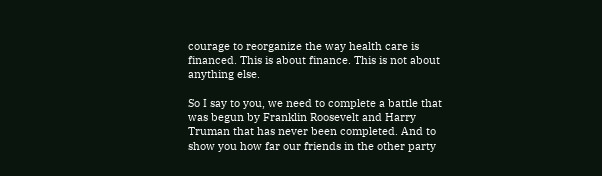courage to reorganize the way health care is financed. This is about finance. This is not about anything else.

So I say to you, we need to complete a battle that was begun by Franklin Roosevelt and Harry Truman that has never been completed. And to show you how far our friends in the other party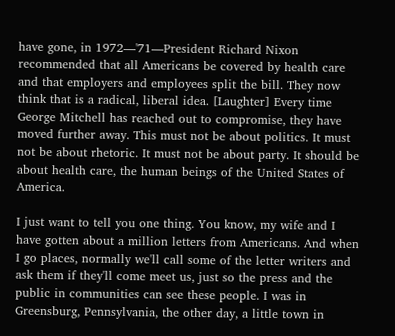have gone, in 1972—'71—President Richard Nixon recommended that all Americans be covered by health care and that employers and employees split the bill. They now think that is a radical, liberal idea. [Laughter] Every time George Mitchell has reached out to compromise, they have moved further away. This must not be about politics. It must not be about rhetoric. It must not be about party. It should be about health care, the human beings of the United States of America.

I just want to tell you one thing. You know, my wife and I have gotten about a million letters from Americans. And when I go places, normally we'll call some of the letter writers and ask them if they'll come meet us, just so the press and the public in communities can see these people. I was in Greensburg, Pennsylvania, the other day, a little town in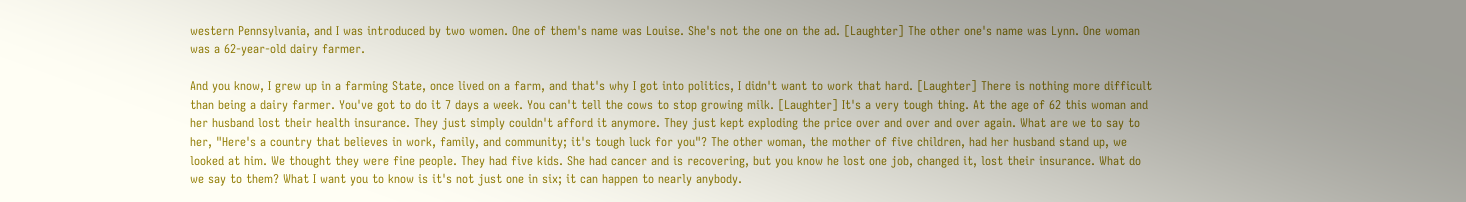western Pennsylvania, and I was introduced by two women. One of them's name was Louise. She's not the one on the ad. [Laughter] The other one's name was Lynn. One woman was a 62-year-old dairy farmer.

And you know, I grew up in a farming State, once lived on a farm, and that's why I got into politics, I didn't want to work that hard. [Laughter] There is nothing more difficult than being a dairy farmer. You've got to do it 7 days a week. You can't tell the cows to stop growing milk. [Laughter] It's a very tough thing. At the age of 62 this woman and her husband lost their health insurance. They just simply couldn't afford it anymore. They just kept exploding the price over and over and over again. What are we to say to her, "Here's a country that believes in work, family, and community; it's tough luck for you"? The other woman, the mother of five children, had her husband stand up, we looked at him. We thought they were fine people. They had five kids. She had cancer and is recovering, but you know he lost one job, changed it, lost their insurance. What do we say to them? What I want you to know is it's not just one in six; it can happen to nearly anybody.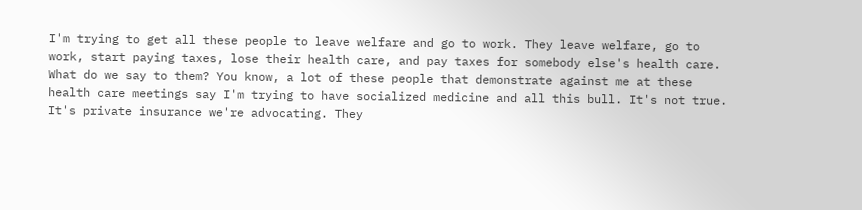I'm trying to get all these people to leave welfare and go to work. They leave welfare, go to work, start paying taxes, lose their health care, and pay taxes for somebody else's health care. What do we say to them? You know, a lot of these people that demonstrate against me at these health care meetings say I'm trying to have socialized medicine and all this bull. It's not true. It's private insurance we're advocating. They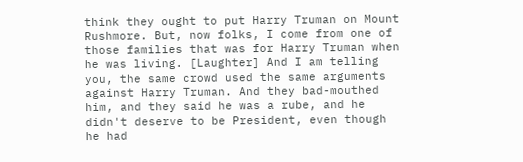think they ought to put Harry Truman on Mount Rushmore. But, now folks, I come from one of those families that was for Harry Truman when he was living. [Laughter] And I am telling you, the same crowd used the same arguments against Harry Truman. And they bad-mouthed him, and they said he was a rube, and he didn't deserve to be President, even though he had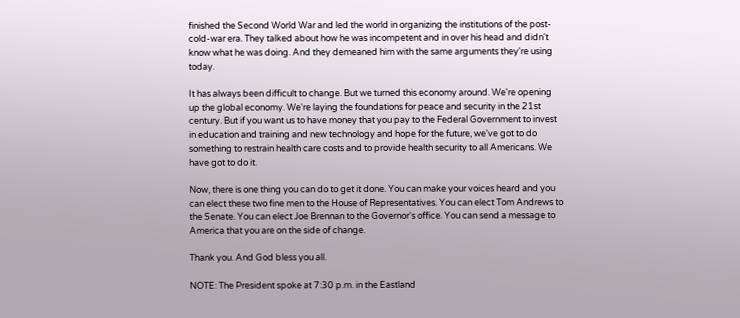finished the Second World War and led the world in organizing the institutions of the post-cold-war era. They talked about how he was incompetent and in over his head and didn't know what he was doing. And they demeaned him with the same arguments they're using today.

It has always been difficult to change. But we turned this economy around. We're opening up the global economy. We're laying the foundations for peace and security in the 21st century. But if you want us to have money that you pay to the Federal Government to invest in education and training and new technology and hope for the future, we've got to do something to restrain health care costs and to provide health security to all Americans. We have got to do it.

Now, there is one thing you can do to get it done. You can make your voices heard and you can elect these two fine men to the House of Representatives. You can elect Tom Andrews to the Senate. You can elect Joe Brennan to the Governor's office. You can send a message to America that you are on the side of change.

Thank you. And God bless you all.

NOTE: The President spoke at 7:30 p.m. in the Eastland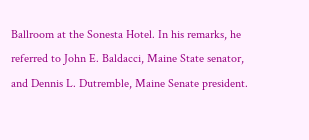Ballroom at the Sonesta Hotel. In his remarks, he referred to John E. Baldacci, Maine State senator, and Dennis L. Dutremble, Maine Senate president.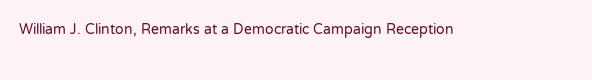William J. Clinton, Remarks at a Democratic Campaign Reception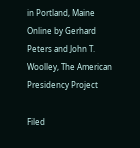in Portland, Maine Online by Gerhard Peters and John T. Woolley, The American Presidency Project

Filed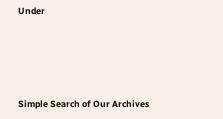Under





Simple Search of Our Archives